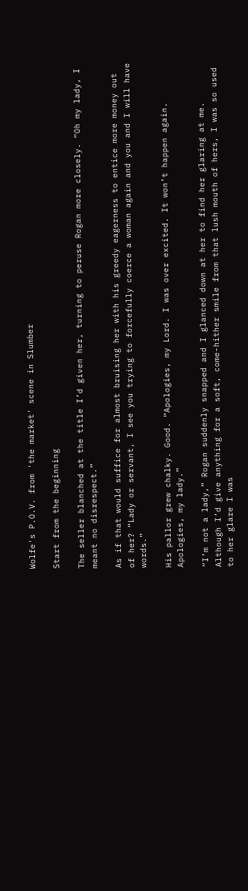Wolfe's P.O.V. from 'the market' scene in Slumber

Start from the beginning

The seller blanched at the title I’d given her, turning to peruse Rogan more closely. “Oh my lady, I meant no disrespect.”

As if that would suffice for almost bruising her with his greedy eagerness to entice more money out of her? “Lady or servant, I see you trying to forcefully coerce a woman again and you and I will have words.”

His pallor grew chalky. Good. “Apologies, my Lord. I was over excited. It won’t happen again. Apologies, my lady.”

“I’m not a lady,” Rogan suddenly snapped and I glanced down at her to find her glaring at me. Although I’d give anything for a soft, come-hither smile from that lush mouth of hers, I was so used to her glare I was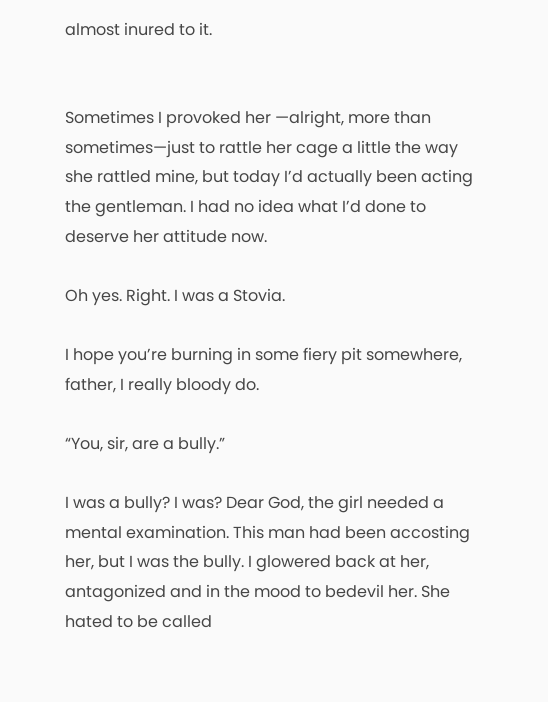almost inured to it.


Sometimes I provoked her —alright, more than sometimes—just to rattle her cage a little the way she rattled mine, but today I’d actually been acting the gentleman. I had no idea what I’d done to deserve her attitude now.

Oh yes. Right. I was a Stovia.

I hope you’re burning in some fiery pit somewhere, father, I really bloody do.

“You, sir, are a bully.”

I was a bully? I was? Dear God, the girl needed a mental examination. This man had been accosting her, but I was the bully. I glowered back at her, antagonized and in the mood to bedevil her. She hated to be called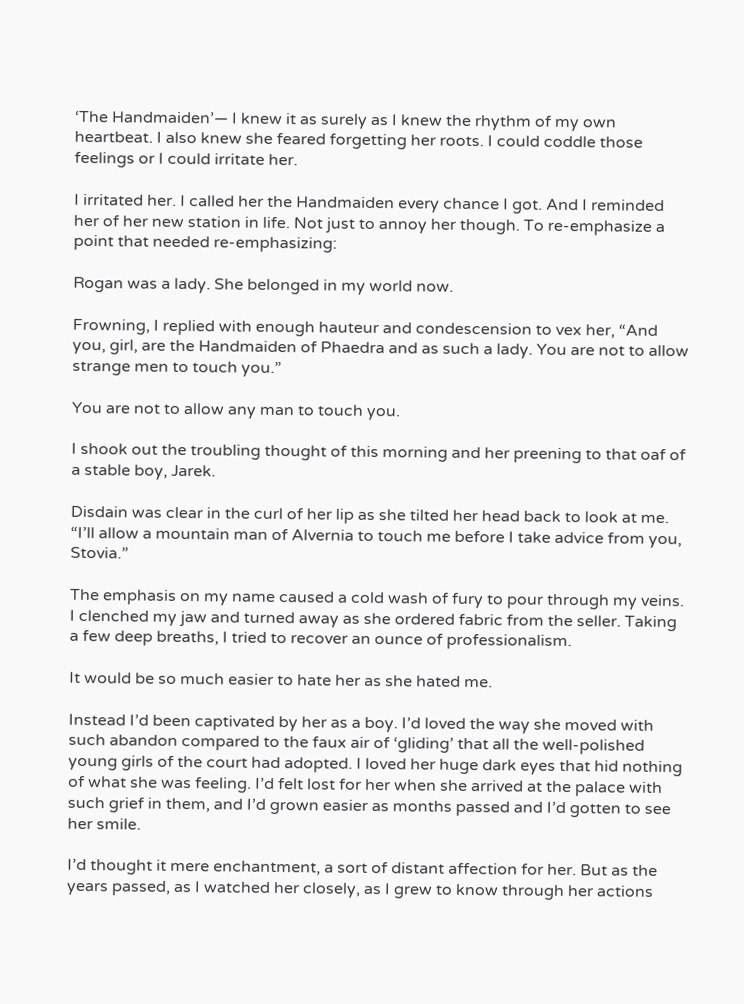‘The Handmaiden’— I knew it as surely as I knew the rhythm of my own heartbeat. I also knew she feared forgetting her roots. I could coddle those feelings or I could irritate her.

I irritated her. I called her the Handmaiden every chance I got. And I reminded her of her new station in life. Not just to annoy her though. To re-emphasize a point that needed re-emphasizing:

Rogan was a lady. She belonged in my world now.

Frowning, I replied with enough hauteur and condescension to vex her, “And you, girl, are the Handmaiden of Phaedra and as such a lady. You are not to allow strange men to touch you.”

You are not to allow any man to touch you.

I shook out the troubling thought of this morning and her preening to that oaf of a stable boy, Jarek.

Disdain was clear in the curl of her lip as she tilted her head back to look at me. “I’ll allow a mountain man of Alvernia to touch me before I take advice from you, Stovia.”

The emphasis on my name caused a cold wash of fury to pour through my veins. I clenched my jaw and turned away as she ordered fabric from the seller. Taking a few deep breaths, I tried to recover an ounce of professionalism.

It would be so much easier to hate her as she hated me.

Instead I’d been captivated by her as a boy. I’d loved the way she moved with such abandon compared to the faux air of ‘gliding’ that all the well-polished young girls of the court had adopted. I loved her huge dark eyes that hid nothing of what she was feeling. I’d felt lost for her when she arrived at the palace with such grief in them, and I’d grown easier as months passed and I’d gotten to see her smile.

I’d thought it mere enchantment, a sort of distant affection for her. But as the years passed, as I watched her closely, as I grew to know through her actions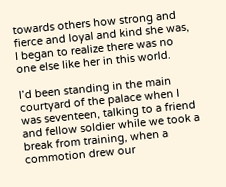towards others how strong and fierce and loyal and kind she was, I began to realize there was no one else like her in this world.

I’d been standing in the main courtyard of the palace when I was seventeen, talking to a friend and fellow soldier while we took a break from training, when a commotion drew our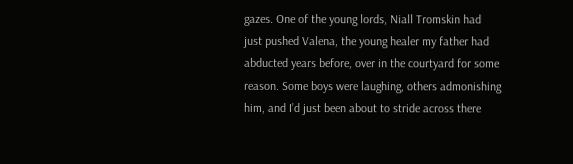gazes. One of the young lords, Niall Tromskin had just pushed Valena, the young healer my father had abducted years before, over in the courtyard for some reason. Some boys were laughing, others admonishing him, and I’d just been about to stride across there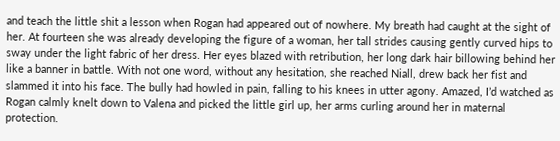and teach the little shit a lesson when Rogan had appeared out of nowhere. My breath had caught at the sight of her. At fourteen she was already developing the figure of a woman, her tall strides causing gently curved hips to sway under the light fabric of her dress. Her eyes blazed with retribution, her long dark hair billowing behind her like a banner in battle. With not one word, without any hesitation, she reached Niall, drew back her fist and slammed it into his face. The bully had howled in pain, falling to his knees in utter agony. Amazed, I’d watched as Rogan calmly knelt down to Valena and picked the little girl up, her arms curling around her in maternal protection.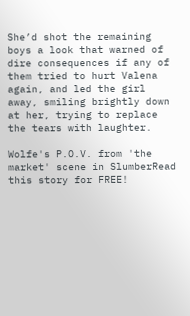She’d shot the remaining boys a look that warned of dire consequences if any of them tried to hurt Valena again, and led the girl away, smiling brightly down at her, trying to replace the tears with laughter.

Wolfe's P.O.V. from 'the market' scene in SlumberRead this story for FREE!